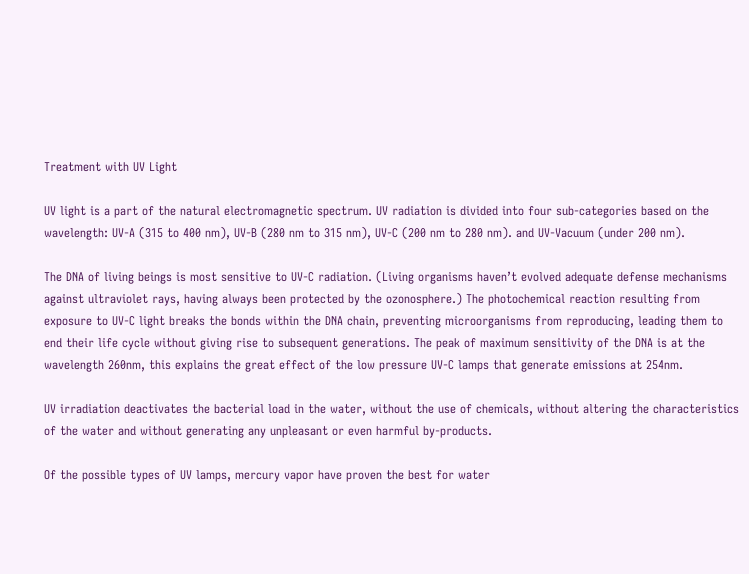Treatment with UV Light

UV light is a part of the natural electromagnetic spectrum. UV radiation is divided into four sub-categories based on the wavelength: UV-A (315 to 400 nm), UV-B (280 nm to 315 nm), UV-C (200 nm to 280 nm). and UV-Vacuum (under 200 nm).

The DNA of living beings is most sensitive to UV-C radiation. (Living organisms haven’t evolved adequate defense mechanisms against ultraviolet rays, having always been protected by the ozonosphere.) The photochemical reaction resulting from exposure to UV-C light breaks the bonds within the DNA chain, preventing microorganisms from reproducing, leading them to end their life cycle without giving rise to subsequent generations. The peak of maximum sensitivity of the DNA is at the wavelength 260nm, this explains the great effect of the low pressure UV-C lamps that generate emissions at 254nm.

UV irradiation deactivates the bacterial load in the water, without the use of chemicals, without altering the characteristics of the water and without generating any unpleasant or even harmful by-products.

Of the possible types of UV lamps, mercury vapor have proven the best for water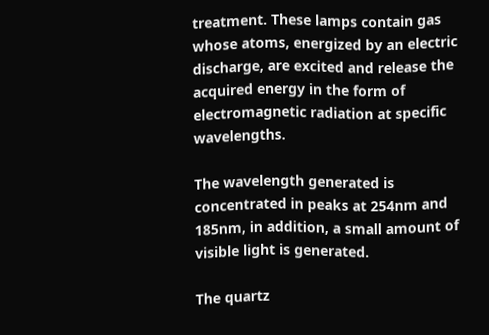treatment. These lamps contain gas whose atoms, energized by an electric discharge, are excited and release the acquired energy in the form of electromagnetic radiation at specific wavelengths.

The wavelength generated is concentrated in peaks at 254nm and 185nm, in addition, a small amount of visible light is generated.

The quartz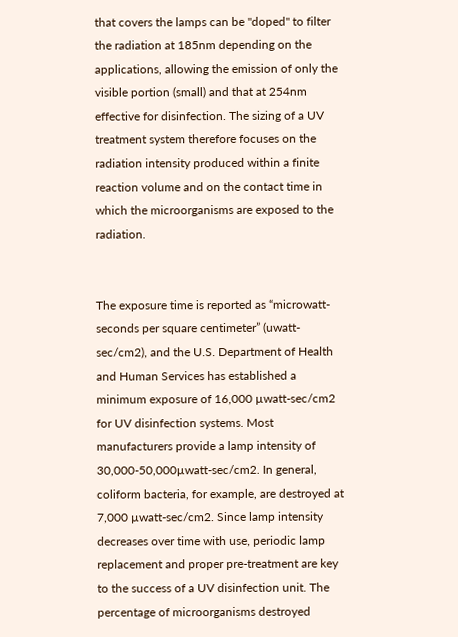that covers the lamps can be "doped" to filter the radiation at 185nm depending on the applications, allowing the emission of only the visible portion (small) and that at 254nm effective for disinfection. The sizing of a UV treatment system therefore focuses on the radiation intensity produced within a finite reaction volume and on the contact time in which the microorganisms are exposed to the radiation.


The exposure time is reported as “microwatt-seconds per square centimeter” (uwatt-sec/cm2), and the U.S. Department of Health and Human Services has established a minimum exposure of 16,000 µwatt-sec/cm2 for UV disinfection systems. Most manufacturers provide a lamp intensity of 30,000-50,000µwatt-sec/cm2. In general, coliform bacteria, for example, are destroyed at 7,000 µwatt-sec/cm2. Since lamp intensity decreases over time with use, periodic lamp replacement and proper pre-treatment are key to the success of a UV disinfection unit. The percentage of microorganisms destroyed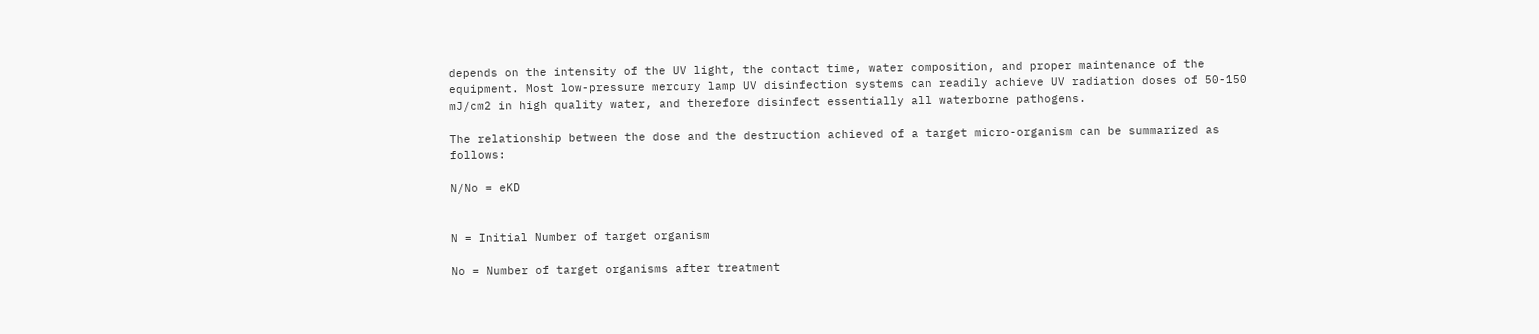depends on the intensity of the UV light, the contact time, water composition, and proper maintenance of the equipment. Most low-pressure mercury lamp UV disinfection systems can readily achieve UV radiation doses of 50-150 mJ/cm2 in high quality water, and therefore disinfect essentially all waterborne pathogens.

The relationship between the dose and the destruction achieved of a target micro-organism can be summarized as follows:

N/No = eKD


N = Initial Number of target organism

No = Number of target organisms after treatment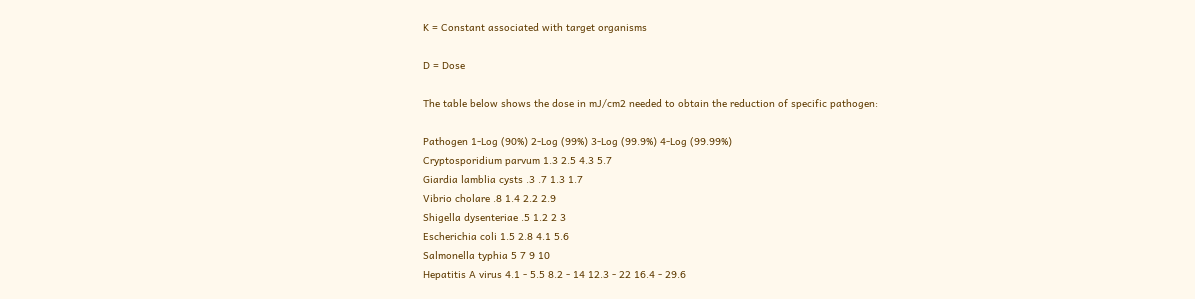K = Constant associated with target organisms

D = Dose

The table below shows the dose in mJ/cm2 needed to obtain the reduction of specific pathogen:

Pathogen 1-Log (90%) 2-Log (99%) 3-Log (99.9%) 4-Log (99.99%)
Cryptosporidium parvum 1.3 2.5 4.3 5.7
Giardia lamblia cysts .3 .7 1.3 1.7
Vibrio cholare .8 1.4 2.2 2.9
Shigella dysenteriae .5 1.2 2 3
Escherichia coli 1.5 2.8 4.1 5.6
Salmonella typhia 5 7 9 10
Hepatitis A virus 4.1 - 5.5 8.2 - 14 12.3 - 22 16.4 - 29.6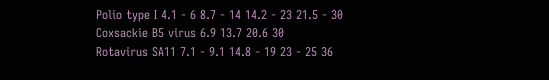Polio type I 4.1 - 6 8.7 - 14 14.2 - 23 21.5 - 30
Coxsackie B5 virus 6.9 13.7 20.6 30
Rotavirus SA11 7.1 - 9.1 14.8 - 19 23 - 25 36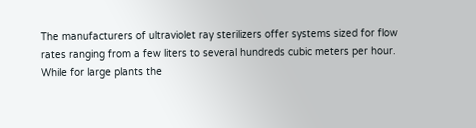The manufacturers of ultraviolet ray sterilizers offer systems sized for flow rates ranging from a few liters to several hundreds cubic meters per hour. While for large plants the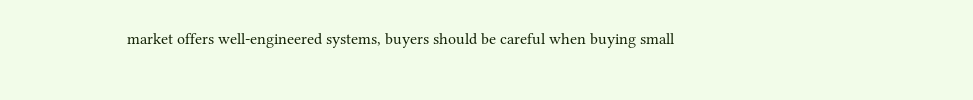market offers well-engineered systems, buyers should be careful when buying small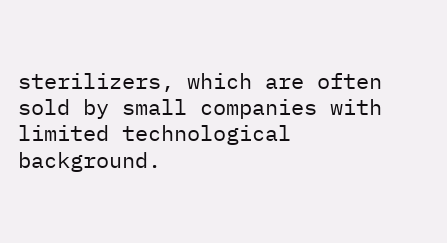sterilizers, which are often sold by small companies with limited technological background.